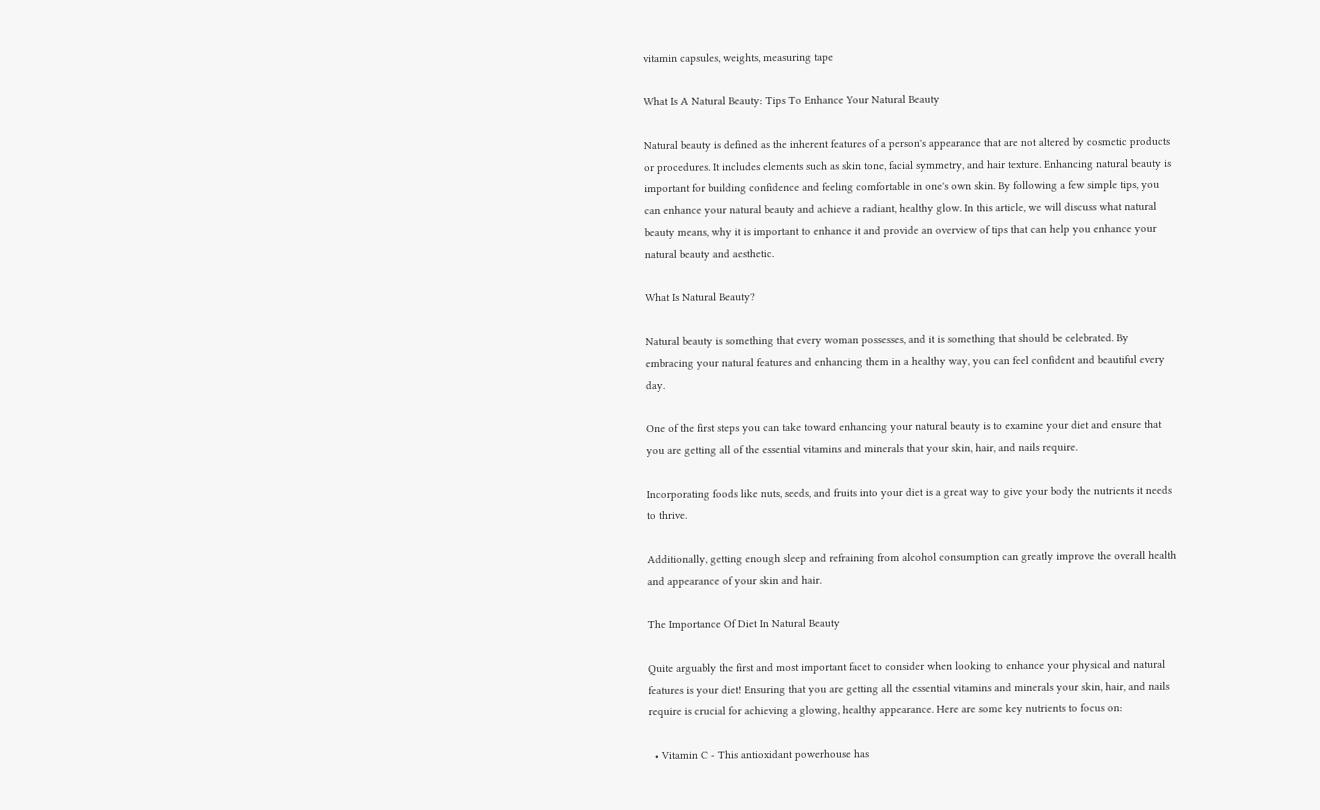vitamin capsules, weights, measuring tape

What Is A Natural Beauty: Tips To Enhance Your Natural Beauty

Natural beauty is defined as the inherent features of a person's appearance that are not altered by cosmetic products or procedures. It includes elements such as skin tone, facial symmetry, and hair texture. Enhancing natural beauty is important for building confidence and feeling comfortable in one's own skin. By following a few simple tips, you can enhance your natural beauty and achieve a radiant, healthy glow. In this article, we will discuss what natural beauty means, why it is important to enhance it and provide an overview of tips that can help you enhance your natural beauty and aesthetic.

What Is Natural Beauty?

Natural beauty is something that every woman possesses, and it is something that should be celebrated. By embracing your natural features and enhancing them in a healthy way, you can feel confident and beautiful every day.

One of the first steps you can take toward enhancing your natural beauty is to examine your diet and ensure that you are getting all of the essential vitamins and minerals that your skin, hair, and nails require.

Incorporating foods like nuts, seeds, and fruits into your diet is a great way to give your body the nutrients it needs to thrive.

Additionally, getting enough sleep and refraining from alcohol consumption can greatly improve the overall health and appearance of your skin and hair.

The Importance Of Diet In Natural Beauty

Quite arguably the first and most important facet to consider when looking to enhance your physical and natural features is your diet! Ensuring that you are getting all the essential vitamins and minerals your skin, hair, and nails require is crucial for achieving a glowing, healthy appearance. Here are some key nutrients to focus on:

  • Vitamin C - This antioxidant powerhouse has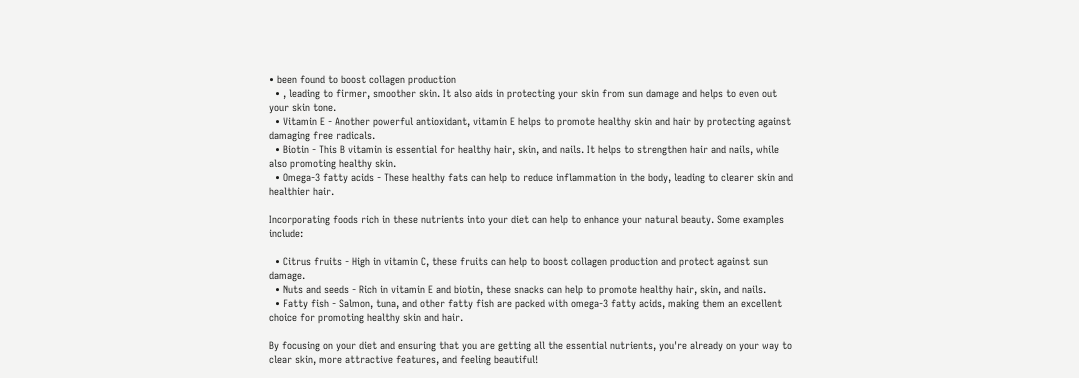• been found to boost collagen production
  • , leading to firmer, smoother skin. It also aids in protecting your skin from sun damage and helps to even out your skin tone.
  • Vitamin E - Another powerful antioxidant, vitamin E helps to promote healthy skin and hair by protecting against damaging free radicals.
  • Biotin - This B vitamin is essential for healthy hair, skin, and nails. It helps to strengthen hair and nails, while also promoting healthy skin.
  • Omega-3 fatty acids - These healthy fats can help to reduce inflammation in the body, leading to clearer skin and healthier hair.

Incorporating foods rich in these nutrients into your diet can help to enhance your natural beauty. Some examples include:

  • Citrus fruits - High in vitamin C, these fruits can help to boost collagen production and protect against sun damage.
  • Nuts and seeds - Rich in vitamin E and biotin, these snacks can help to promote healthy hair, skin, and nails.
  • Fatty fish - Salmon, tuna, and other fatty fish are packed with omega-3 fatty acids, making them an excellent choice for promoting healthy skin and hair.

By focusing on your diet and ensuring that you are getting all the essential nutrients, you're already on your way to clear skin, more attractive features, and feeling beautiful!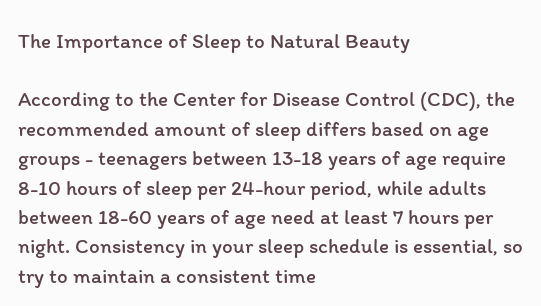The Importance of Sleep to Natural Beauty

According to the Center for Disease Control (CDC), the recommended amount of sleep differs based on age groups - teenagers between 13-18 years of age require 8-10 hours of sleep per 24-hour period, while adults between 18-60 years of age need at least 7 hours per night. Consistency in your sleep schedule is essential, so try to maintain a consistent time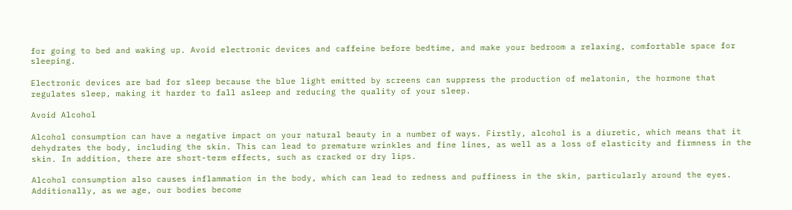for going to bed and waking up. Avoid electronic devices and caffeine before bedtime, and make your bedroom a relaxing, comfortable space for sleeping.

Electronic devices are bad for sleep because the blue light emitted by screens can suppress the production of melatonin, the hormone that regulates sleep, making it harder to fall asleep and reducing the quality of your sleep.

Avoid Alcohol

Alcohol consumption can have a negative impact on your natural beauty in a number of ways. Firstly, alcohol is a diuretic, which means that it dehydrates the body, including the skin. This can lead to premature wrinkles and fine lines, as well as a loss of elasticity and firmness in the skin. In addition, there are short-term effects, such as cracked or dry lips.

Alcohol consumption also causes inflammation in the body, which can lead to redness and puffiness in the skin, particularly around the eyes. Additionally, as we age, our bodies become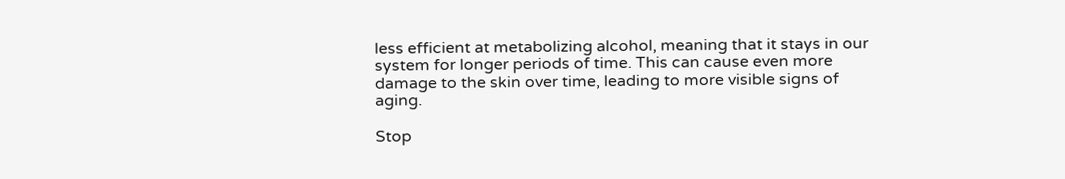less efficient at metabolizing alcohol, meaning that it stays in our system for longer periods of time. This can cause even more damage to the skin over time, leading to more visible signs of aging.

Stop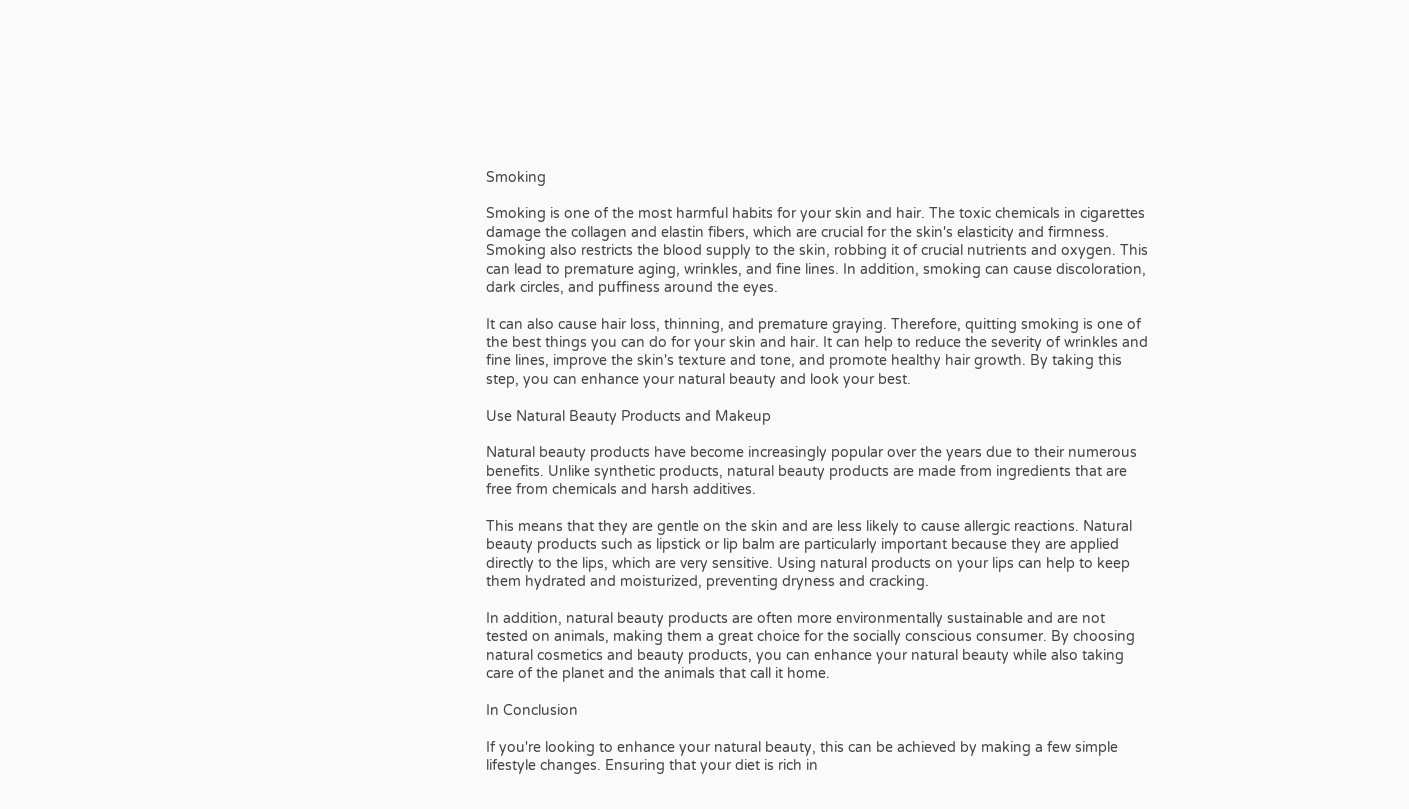Smoking

Smoking is one of the most harmful habits for your skin and hair. The toxic chemicals in cigarettes damage the collagen and elastin fibers, which are crucial for the skin's elasticity and firmness. Smoking also restricts the blood supply to the skin, robbing it of crucial nutrients and oxygen. This can lead to premature aging, wrinkles, and fine lines. In addition, smoking can cause discoloration, dark circles, and puffiness around the eyes.

It can also cause hair loss, thinning, and premature graying. Therefore, quitting smoking is one of the best things you can do for your skin and hair. It can help to reduce the severity of wrinkles and fine lines, improve the skin's texture and tone, and promote healthy hair growth. By taking this step, you can enhance your natural beauty and look your best.

Use Natural Beauty Products and Makeup

Natural beauty products have become increasingly popular over the years due to their numerous benefits. Unlike synthetic products, natural beauty products are made from ingredients that are free from chemicals and harsh additives.

This means that they are gentle on the skin and are less likely to cause allergic reactions. Natural beauty products such as lipstick or lip balm are particularly important because they are applied directly to the lips, which are very sensitive. Using natural products on your lips can help to keep them hydrated and moisturized, preventing dryness and cracking.

In addition, natural beauty products are often more environmentally sustainable and are not tested on animals, making them a great choice for the socially conscious consumer. By choosing natural cosmetics and beauty products, you can enhance your natural beauty while also taking care of the planet and the animals that call it home.

In Conclusion

If you're looking to enhance your natural beauty, this can be achieved by making a few simple lifestyle changes. Ensuring that your diet is rich in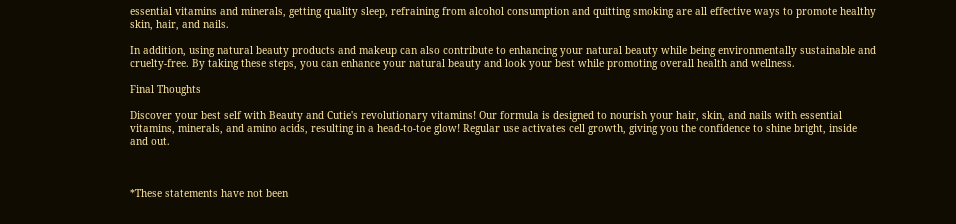essential vitamins and minerals, getting quality sleep, refraining from alcohol consumption and quitting smoking are all effective ways to promote healthy skin, hair, and nails.

In addition, using natural beauty products and makeup can also contribute to enhancing your natural beauty while being environmentally sustainable and cruelty-free. By taking these steps, you can enhance your natural beauty and look your best while promoting overall health and wellness.

Final Thoughts

Discover your best self with Beauty and Cutie's revolutionary vitamins! Our formula is designed to nourish your hair, skin, and nails with essential vitamins, minerals, and amino acids, resulting in a head-to-toe glow! Regular use activates cell growth, giving you the confidence to shine bright, inside and out.



*These statements have not been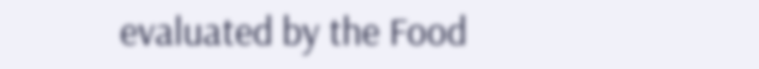evaluated by the Food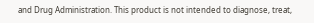and Drug Administration. This product is not intended to diagnose, treat,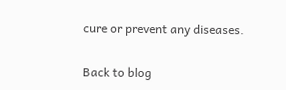cure or prevent any diseases.

Back to blog